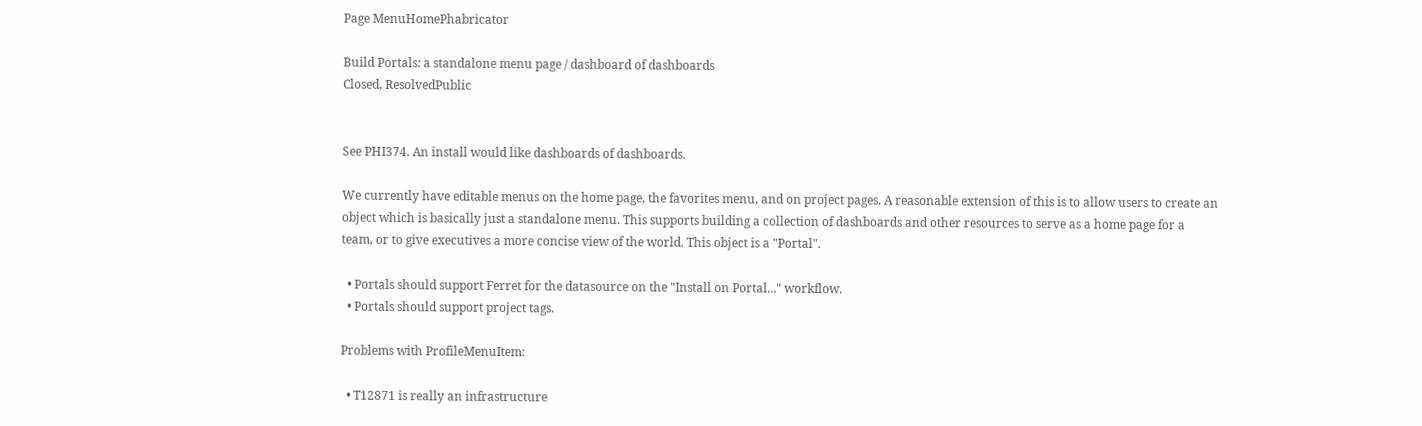Page MenuHomePhabricator

Build Portals: a standalone menu page / dashboard of dashboards
Closed, ResolvedPublic


See PHI374. An install would like dashboards of dashboards.

We currently have editable menus on the home page, the favorites menu, and on project pages. A reasonable extension of this is to allow users to create an object which is basically just a standalone menu. This supports building a collection of dashboards and other resources to serve as a home page for a team, or to give executives a more concise view of the world. This object is a "Portal".

  • Portals should support Ferret for the datasource on the "Install on Portal..." workflow.
  • Portals should support project tags.

Problems with ProfileMenuItem:

  • T12871 is really an infrastructure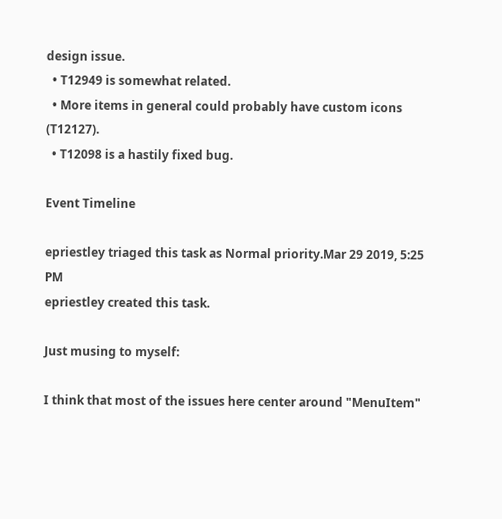design issue.
  • T12949 is somewhat related.
  • More items in general could probably have custom icons (T12127).
  • T12098 is a hastily fixed bug.

Event Timeline

epriestley triaged this task as Normal priority.Mar 29 2019, 5:25 PM
epriestley created this task.

Just musing to myself:

I think that most of the issues here center around "MenuItem"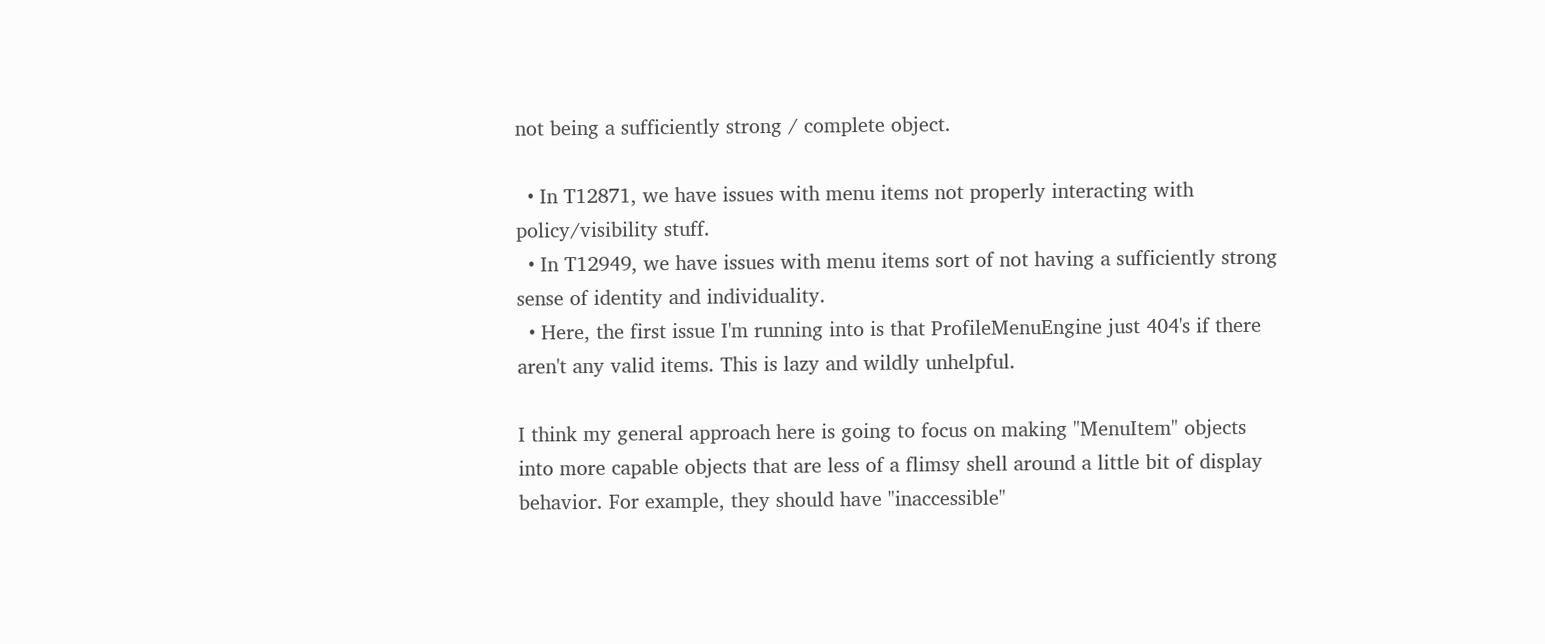not being a sufficiently strong / complete object.

  • In T12871, we have issues with menu items not properly interacting with policy/visibility stuff.
  • In T12949, we have issues with menu items sort of not having a sufficiently strong sense of identity and individuality.
  • Here, the first issue I'm running into is that ProfileMenuEngine just 404's if there aren't any valid items. This is lazy and wildly unhelpful.

I think my general approach here is going to focus on making "MenuItem" objects into more capable objects that are less of a flimsy shell around a little bit of display behavior. For example, they should have "inaccessible"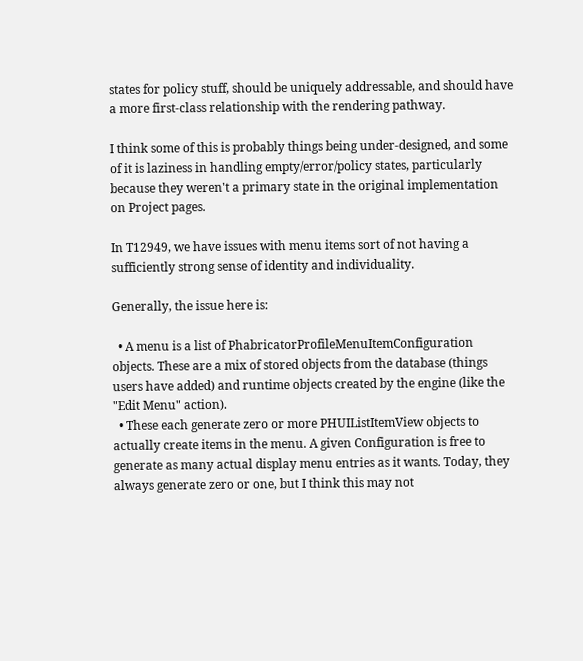states for policy stuff, should be uniquely addressable, and should have a more first-class relationship with the rendering pathway.

I think some of this is probably things being under-designed, and some of it is laziness in handling empty/error/policy states, particularly because they weren't a primary state in the original implementation on Project pages.

In T12949, we have issues with menu items sort of not having a sufficiently strong sense of identity and individuality.

Generally, the issue here is:

  • A menu is a list of PhabricatorProfileMenuItemConfiguration objects. These are a mix of stored objects from the database (things users have added) and runtime objects created by the engine (like the "Edit Menu" action).
  • These each generate zero or more PHUIListItemView objects to actually create items in the menu. A given Configuration is free to generate as many actual display menu entries as it wants. Today, they always generate zero or one, but I think this may not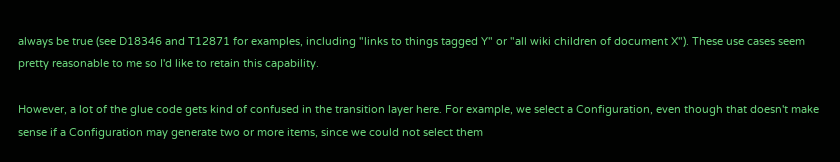always be true (see D18346 and T12871 for examples, including "links to things tagged Y" or "all wiki children of document X"). These use cases seem pretty reasonable to me so I'd like to retain this capability.

However, a lot of the glue code gets kind of confused in the transition layer here. For example, we select a Configuration, even though that doesn't make sense if a Configuration may generate two or more items, since we could not select them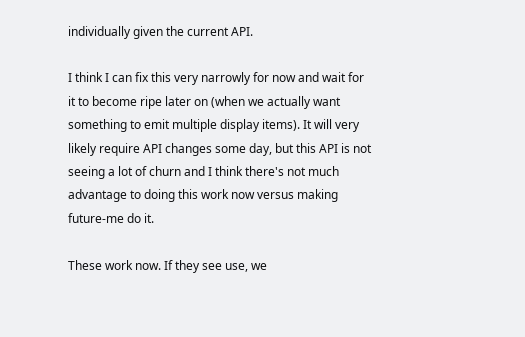individually given the current API.

I think I can fix this very narrowly for now and wait for it to become ripe later on (when we actually want something to emit multiple display items). It will very likely require API changes some day, but this API is not seeing a lot of churn and I think there's not much advantage to doing this work now versus making future-me do it.

These work now. If they see use, we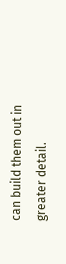can build them out in greater detail.